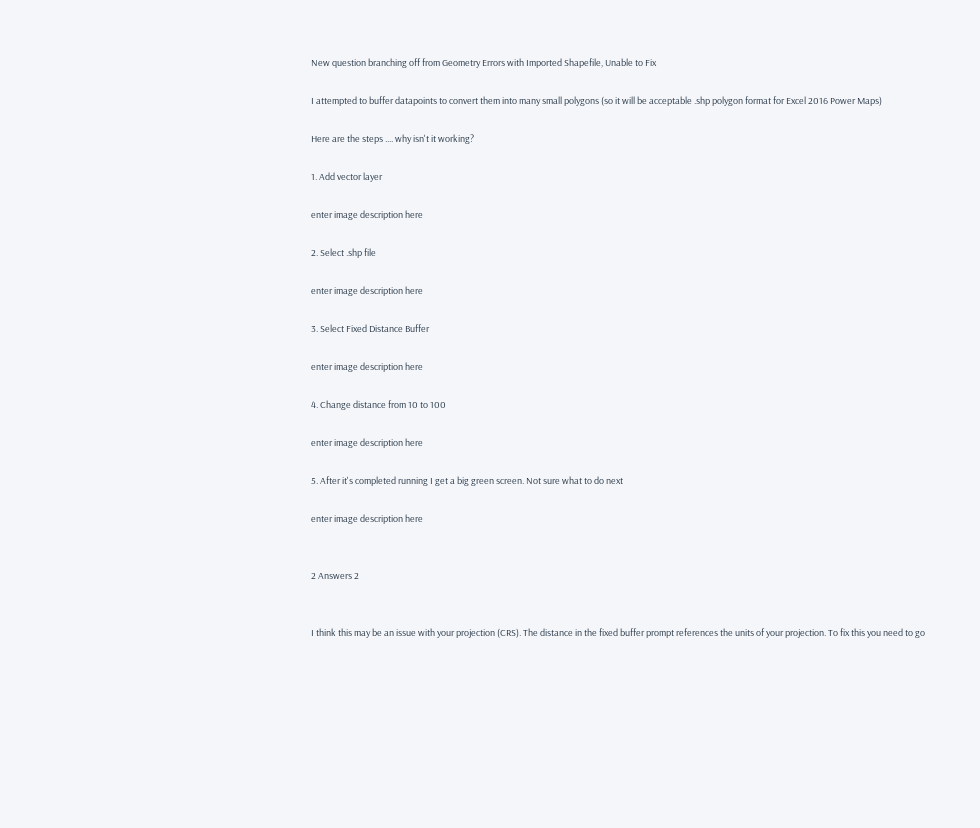New question branching off from Geometry Errors with Imported Shapefile, Unable to Fix

I attempted to buffer datapoints to convert them into many small polygons (so it will be acceptable .shp polygon format for Excel 2016 Power Maps)

Here are the steps .... why isn't it working?

1. Add vector layer

enter image description here

2. Select .shp file

enter image description here

3. Select Fixed Distance Buffer

enter image description here

4. Change distance from 10 to 100

enter image description here

5. After it's completed running I get a big green screen. Not sure what to do next

enter image description here


2 Answers 2


I think this may be an issue with your projection (CRS). The distance in the fixed buffer prompt references the units of your projection. To fix this you need to go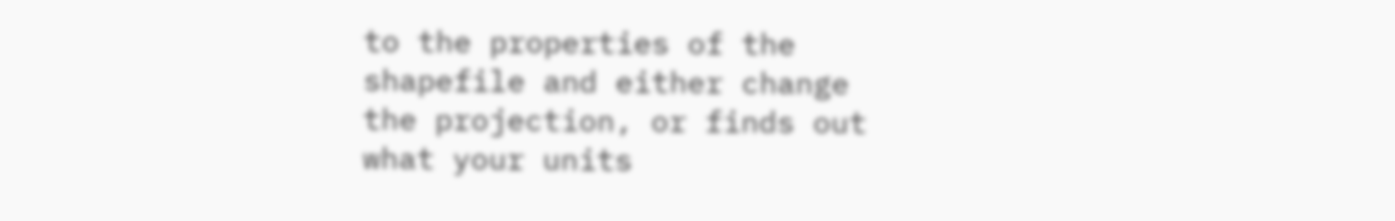to the properties of the shapefile and either change the projection, or finds out what your units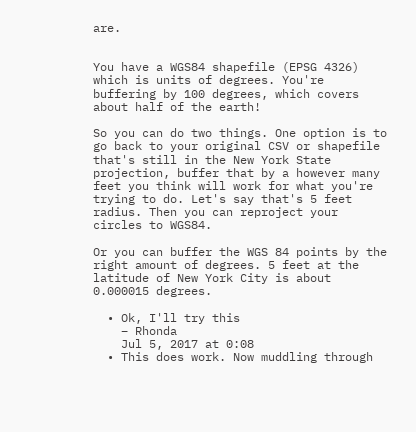are.


You have a WGS84 shapefile (EPSG 4326) which is units of degrees. You're buffering by 100 degrees, which covers about half of the earth!

So you can do two things. One option is to go back to your original CSV or shapefile that's still in the New York State projection, buffer that by a however many feet you think will work for what you're trying to do. Let's say that's 5 feet radius. Then you can reproject your circles to WGS84.

Or you can buffer the WGS 84 points by the right amount of degrees. 5 feet at the latitude of New York City is about 0.000015 degrees.

  • Ok, I'll try this
    – Rhonda
    Jul 5, 2017 at 0:08
  • This does work. Now muddling through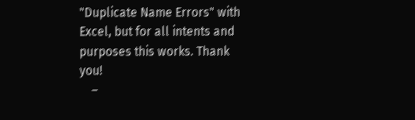"Duplicate Name Errors" with Excel, but for all intents and purposes this works. Thank you!
    –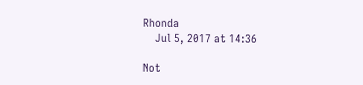Rhonda
    Jul 5, 2017 at 14:36

Not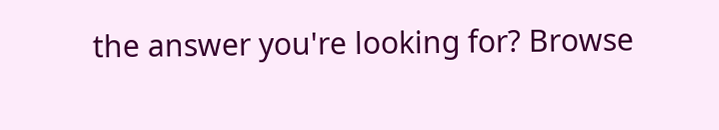the answer you're looking for? Browse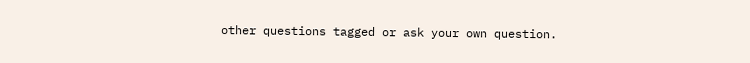other questions tagged or ask your own question.